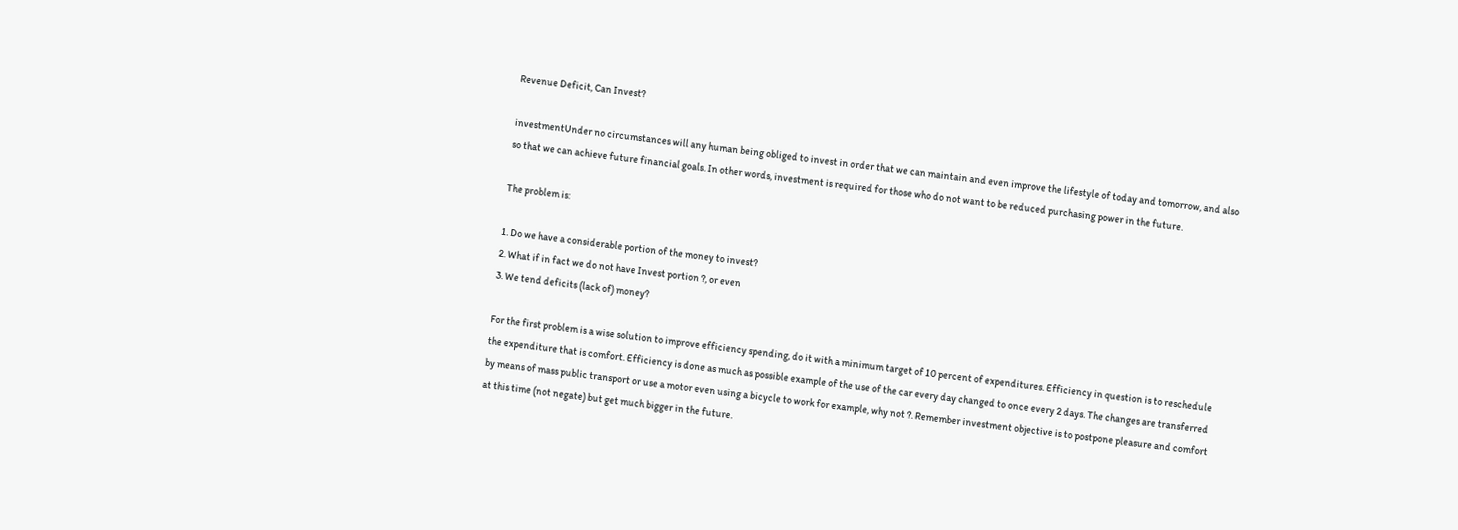Revenue Deficit, Can Invest?

investmentUnder no circumstances will any human being obliged to invest in order that we can maintain and even improve the lifestyle of today and tomorrow, and also so that we can achieve future financial goals. In other words, investment is required for those who do not want to be reduced purchasing power in the future.

The problem is:

1. Do we have a considerable portion of the money to invest?
2. What if in fact we do not have Invest portion ?, or even
3. We tend deficits (lack of) money?

For the first problem is a wise solution to improve efficiency spending, do it with a minimum target of 10 percent of expenditures. Efficiency in question is to reschedule the expenditure that is comfort. Efficiency is done as much as possible example of the use of the car every day changed to once every 2 days. The changes are transferred by means of mass public transport or use a motor even using a bicycle to work for example, why not ?. Remember investment objective is to postpone pleasure and comfort at this time (not negate) but get much bigger in the future.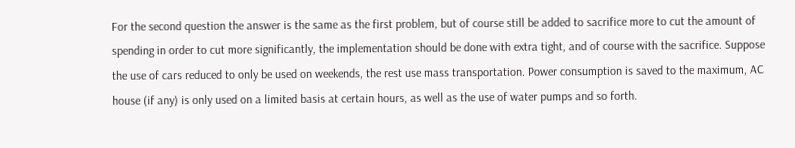For the second question the answer is the same as the first problem, but of course still be added to sacrifice more to cut the amount of spending in order to cut more significantly, the implementation should be done with extra tight, and of course with the sacrifice. Suppose the use of cars reduced to only be used on weekends, the rest use mass transportation. Power consumption is saved to the maximum, AC house (if any) is only used on a limited basis at certain hours, as well as the use of water pumps and so forth.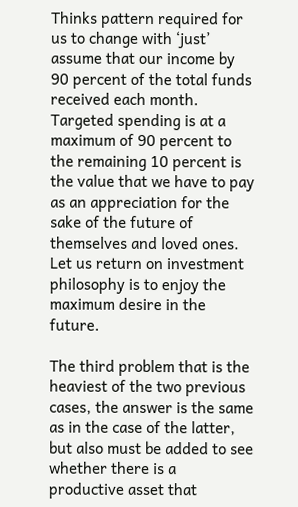Thinks pattern required for us to change with ‘just’ assume that our income by 90 percent of the total funds received each month. Targeted spending is at a maximum of 90 percent to the remaining 10 percent is the value that we have to pay as an appreciation for the sake of the future of themselves and loved ones. Let us return on investment philosophy is to enjoy the maximum desire in the future.

The third problem that is the heaviest of the two previous cases, the answer is the same as in the case of the latter, but also must be added to see whether there is a productive asset that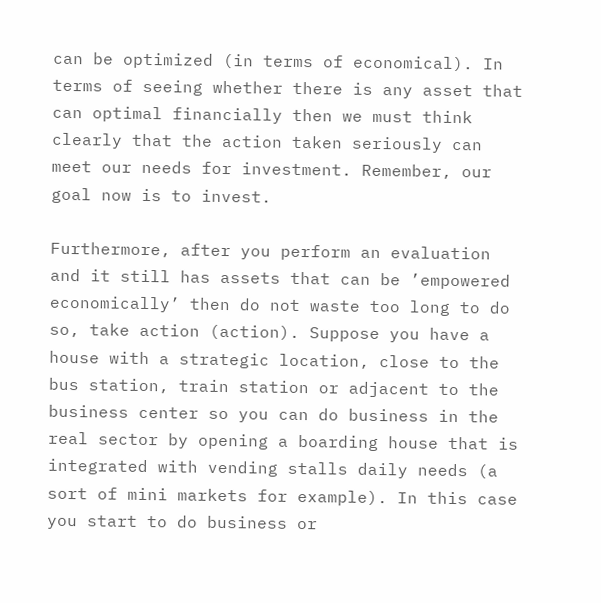can be optimized (in terms of economical). In terms of seeing whether there is any asset that can optimal financially then we must think clearly that the action taken seriously can meet our needs for investment. Remember, our goal now is to invest.

Furthermore, after you perform an evaluation and it still has assets that can be ’empowered economically’ then do not waste too long to do so, take action (action). Suppose you have a house with a strategic location, close to the bus station, train station or adjacent to the business center so you can do business in the real sector by opening a boarding house that is integrated with vending stalls daily needs (a sort of mini markets for example). In this case you start to do business or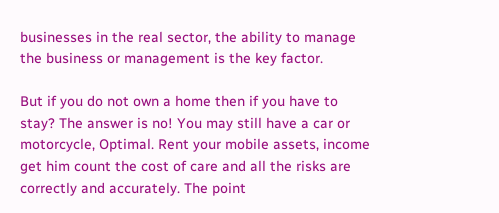businesses in the real sector, the ability to manage the business or management is the key factor.

But if you do not own a home then if you have to stay? The answer is no! You may still have a car or motorcycle, Optimal. Rent your mobile assets, income get him count the cost of care and all the risks are correctly and accurately. The point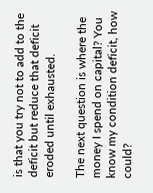is that you try not to add to the deficit but reduce that deficit eroded until exhausted.

The next question is where the money I spend on capital? You know my condition deficit, how could?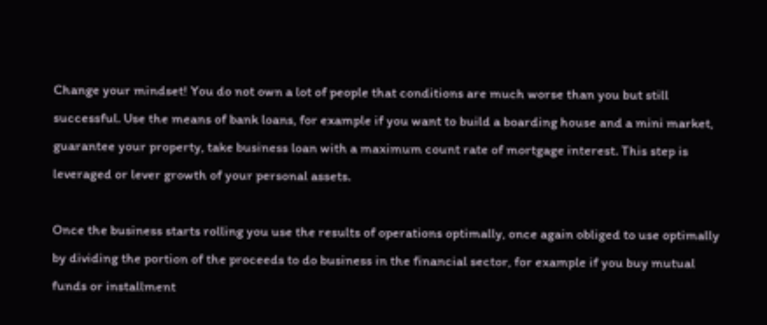Change your mindset! You do not own a lot of people that conditions are much worse than you but still successful. Use the means of bank loans, for example if you want to build a boarding house and a mini market, guarantee your property, take business loan with a maximum count rate of mortgage interest. This step is leveraged or lever growth of your personal assets.

Once the business starts rolling you use the results of operations optimally, once again obliged to use optimally by dividing the portion of the proceeds to do business in the financial sector, for example if you buy mutual funds or installment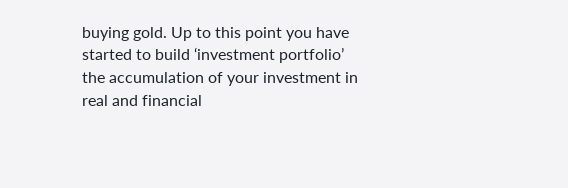buying gold. Up to this point you have started to build ‘investment portfolio’ the accumulation of your investment in real and financial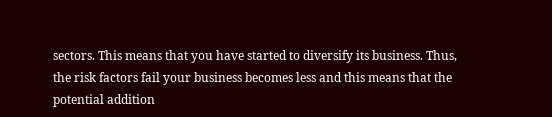sectors. This means that you have started to diversify its business. Thus, the risk factors fail your business becomes less and this means that the potential addition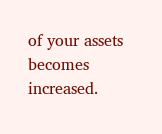of your assets becomes increased.